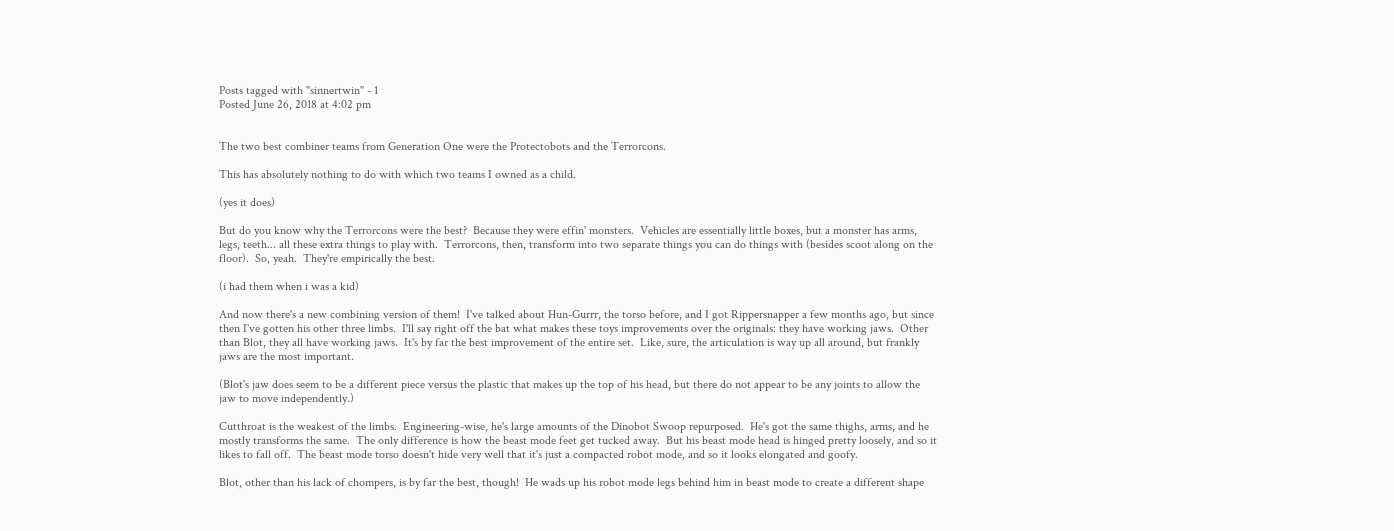Posts tagged with "sinnertwin" - 1
Posted June 26, 2018 at 4:02 pm


The two best combiner teams from Generation One were the Protectobots and the Terrorcons.

This has absolutely nothing to do with which two teams I owned as a child.

(yes it does)

But do you know why the Terrorcons were the best?  Because they were effin' monsters.  Vehicles are essentially little boxes, but a monster has arms, legs, teeth... all these extra things to play with.  Terrorcons, then, transform into two separate things you can do things with (besides scoot along on the floor).  So, yeah.  They're empirically the best.

(i had them when i was a kid)

And now there's a new combining version of them!  I've talked about Hun-Gurrr, the torso before, and I got Rippersnapper a few months ago, but since then I've gotten his other three limbs.  I'll say right off the bat what makes these toys improvements over the originals: they have working jaws.  Other than Blot, they all have working jaws.  It's by far the best improvement of the entire set.  Like, sure, the articulation is way up all around, but frankly jaws are the most important.

(Blot's jaw does seem to be a different piece versus the plastic that makes up the top of his head, but there do not appear to be any joints to allow the jaw to move independently.)

Cutthroat is the weakest of the limbs.  Engineering-wise, he's large amounts of the Dinobot Swoop repurposed.  He's got the same thighs, arms, and he mostly transforms the same.  The only difference is how the beast mode feet get tucked away.  But his beast mode head is hinged pretty loosely, and so it likes to fall off.  The beast mode torso doesn't hide very well that it's just a compacted robot mode, and so it looks elongated and goofy.

Blot, other than his lack of chompers, is by far the best, though!  He wads up his robot mode legs behind him in beast mode to create a different shape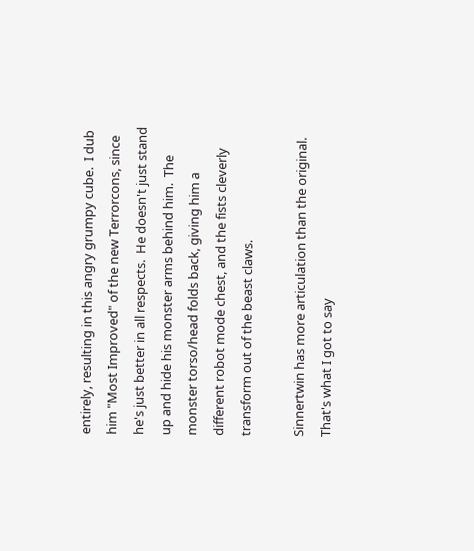entirely, resulting in this angry grumpy cube.  I dub him "Most Improved" of the new Terrorcons, since he's just better in all respects.  He doesn't just stand up and hide his monster arms behind him.  The monster torso/head folds back, giving him a different robot mode chest, and the fists cleverly transform out of the beast claws.

Sinnertwin has more articulation than the original.  That's what I got to say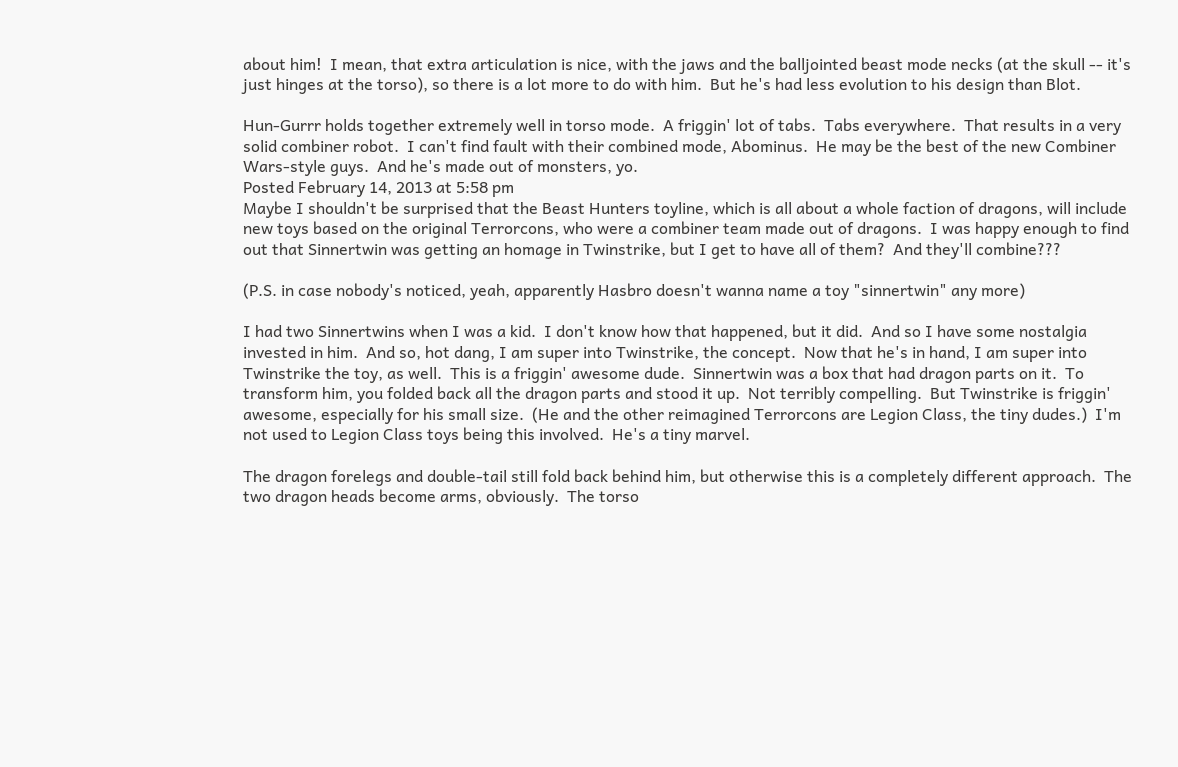about him!  I mean, that extra articulation is nice, with the jaws and the balljointed beast mode necks (at the skull -- it's just hinges at the torso), so there is a lot more to do with him.  But he's had less evolution to his design than Blot.

Hun-Gurrr holds together extremely well in torso mode.  A friggin' lot of tabs.  Tabs everywhere.  That results in a very solid combiner robot.  I can't find fault with their combined mode, Abominus.  He may be the best of the new Combiner Wars-style guys.  And he's made out of monsters, yo.
Posted February 14, 2013 at 5:58 pm
Maybe I shouldn't be surprised that the Beast Hunters toyline, which is all about a whole faction of dragons, will include new toys based on the original Terrorcons, who were a combiner team made out of dragons.  I was happy enough to find out that Sinnertwin was getting an homage in Twinstrike, but I get to have all of them?  And they'll combine???

(P.S. in case nobody's noticed, yeah, apparently Hasbro doesn't wanna name a toy "sinnertwin" any more)

I had two Sinnertwins when I was a kid.  I don't know how that happened, but it did.  And so I have some nostalgia invested in him.  And so, hot dang, I am super into Twinstrike, the concept.  Now that he's in hand, I am super into Twinstrike the toy, as well.  This is a friggin' awesome dude.  Sinnertwin was a box that had dragon parts on it.  To transform him, you folded back all the dragon parts and stood it up.  Not terribly compelling.  But Twinstrike is friggin' awesome, especially for his small size.  (He and the other reimagined Terrorcons are Legion Class, the tiny dudes.)  I'm not used to Legion Class toys being this involved.  He's a tiny marvel.

The dragon forelegs and double-tail still fold back behind him, but otherwise this is a completely different approach.  The two dragon heads become arms, obviously.  The torso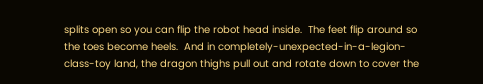splits open so you can flip the robot head inside.  The feet flip around so the toes become heels.  And in completely-unexpected-in-a-legion-class-toy land, the dragon thighs pull out and rotate down to cover the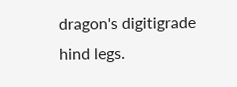dragon's digitigrade hind legs.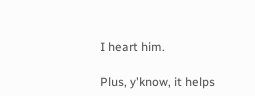I heart him.

Plus, y'know, it helps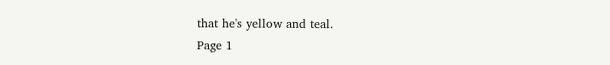that he's yellow and teal.
Page 1